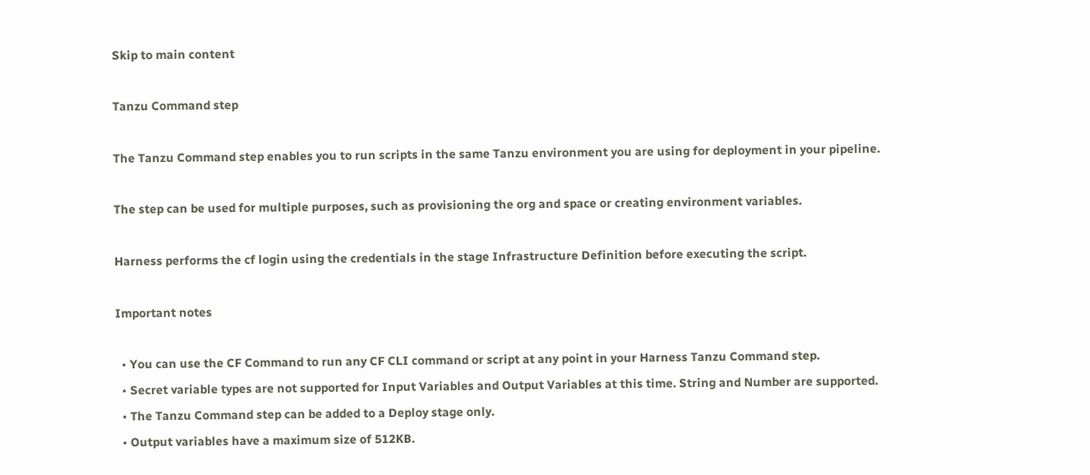Skip to main content

Tanzu Command step

The Tanzu Command step enables you to run scripts in the same Tanzu environment you are using for deployment in your pipeline.

The step can be used for multiple purposes, such as provisioning the org and space or creating environment variables.

Harness performs the cf login using the credentials in the stage Infrastructure Definition before executing the script.

Important notes

  • You can use the CF Command to run any CF CLI command or script at any point in your Harness Tanzu Command step.
  • Secret variable types are not supported for Input Variables and Output Variables at this time. String and Number are supported.
  • The Tanzu Command step can be added to a Deploy stage only.
  • Output variables have a maximum size of 512KB.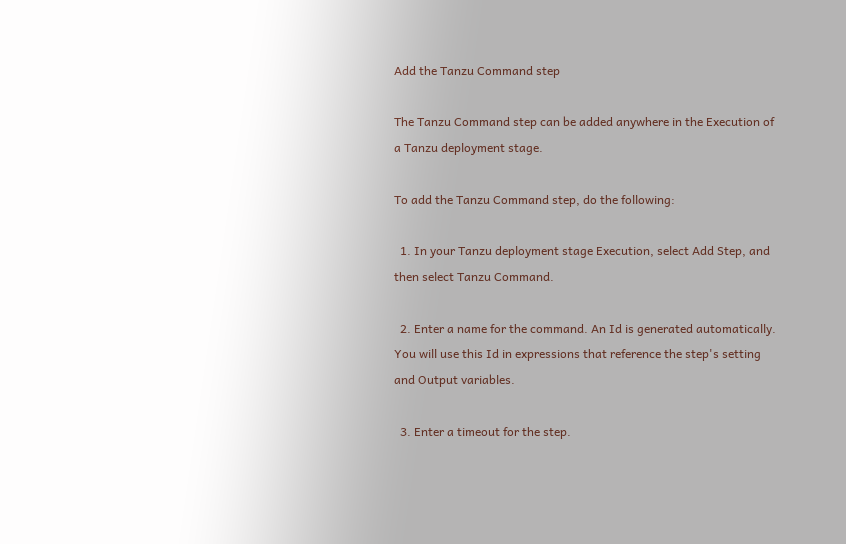Add the Tanzu Command step

The Tanzu Command step can be added anywhere in the Execution of a Tanzu deployment stage.

To add the Tanzu Command step, do the following:

  1. In your Tanzu deployment stage Execution, select Add Step, and then select Tanzu Command.

  2. Enter a name for the command. An Id is generated automatically. You will use this Id in expressions that reference the step's setting and Output variables.

  3. Enter a timeout for the step.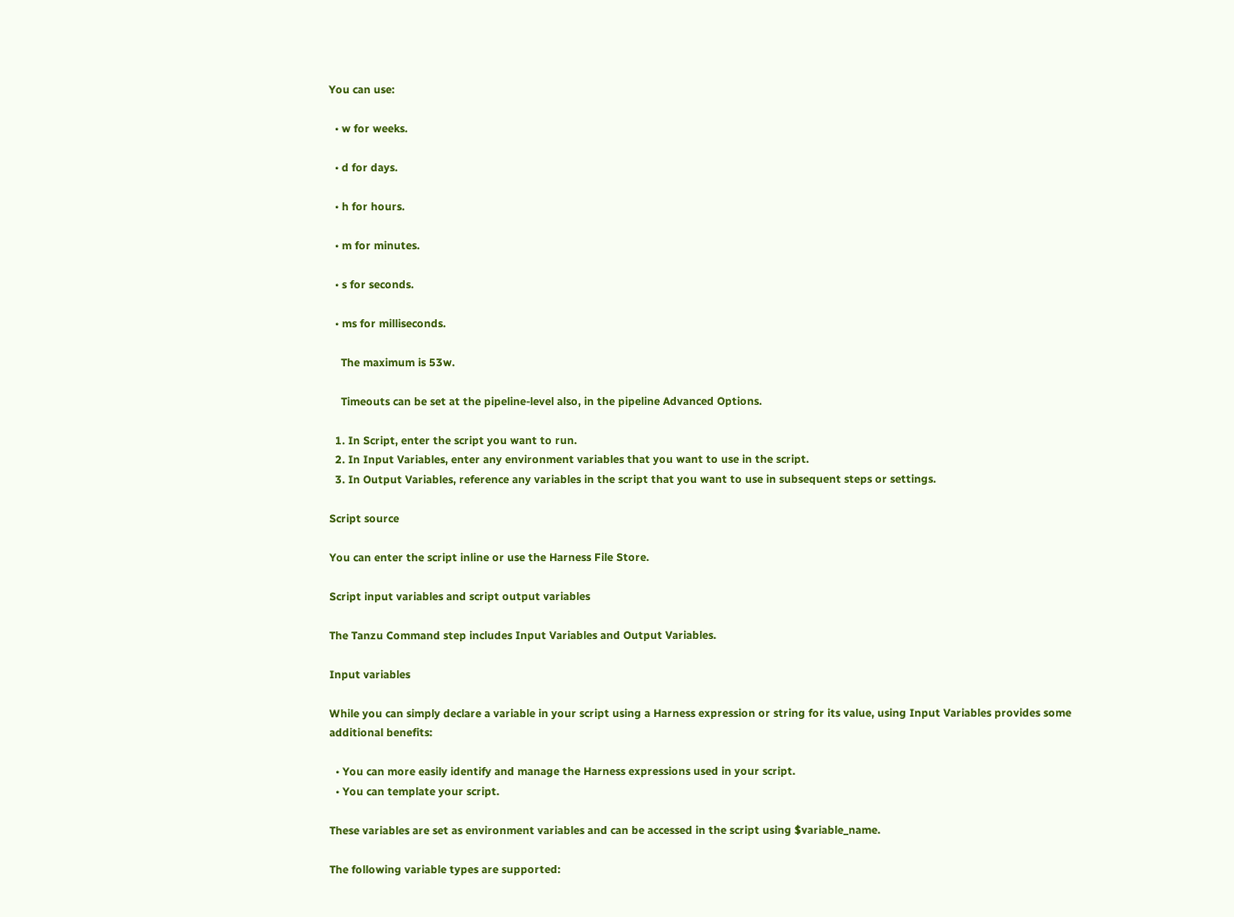You can use:

  • w for weeks.

  • d for days.

  • h for hours.

  • m for minutes.

  • s for seconds.

  • ms for milliseconds.

    The maximum is 53w.

    Timeouts can be set at the pipeline-level also, in the pipeline Advanced Options.

  1. In Script, enter the script you want to run.
  2. In Input Variables, enter any environment variables that you want to use in the script.
  3. In Output Variables, reference any variables in the script that you want to use in subsequent steps or settings.

Script source

You can enter the script inline or use the Harness File Store.

Script input variables and script output variables

The Tanzu Command step includes Input Variables and Output Variables.

Input variables

While you can simply declare a variable in your script using a Harness expression or string for its value, using Input Variables provides some additional benefits:

  • You can more easily identify and manage the Harness expressions used in your script.
  • You can template your script.

These variables are set as environment variables and can be accessed in the script using $variable_name.

The following variable types are supported: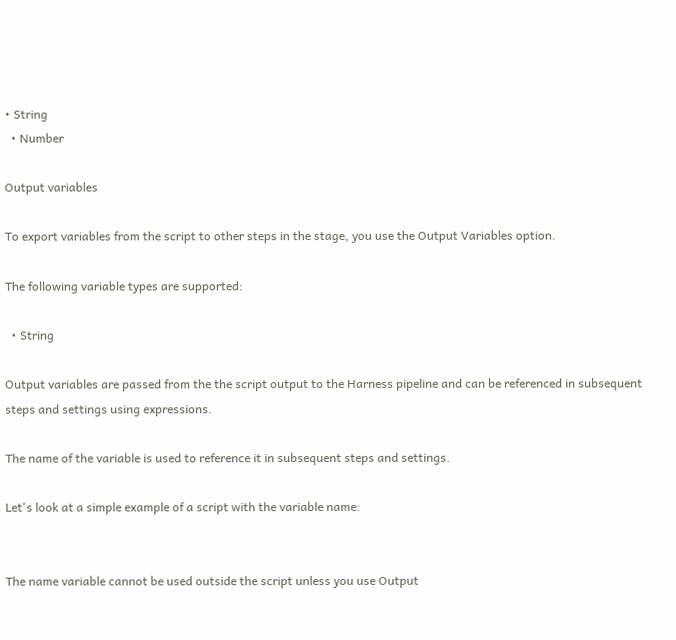• String
  • Number

Output variables

To export variables from the script to other steps in the stage, you use the Output Variables option.

The following variable types are supported:

  • String

Output variables are passed from the the script output to the Harness pipeline and can be referenced in subsequent steps and settings using expressions.

The name of the variable is used to reference it in subsequent steps and settings.

Let's look at a simple example of a script with the variable name:


The name variable cannot be used outside the script unless you use Output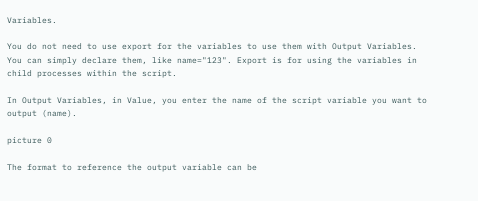Variables.

You do not need to use export for the variables to use them with Output Variables. You can simply declare them, like name="123". Export is for using the variables in child processes within the script.

In Output Variables, in Value, you enter the name of the script variable you want to output (name).

picture 0

The format to reference the output variable can be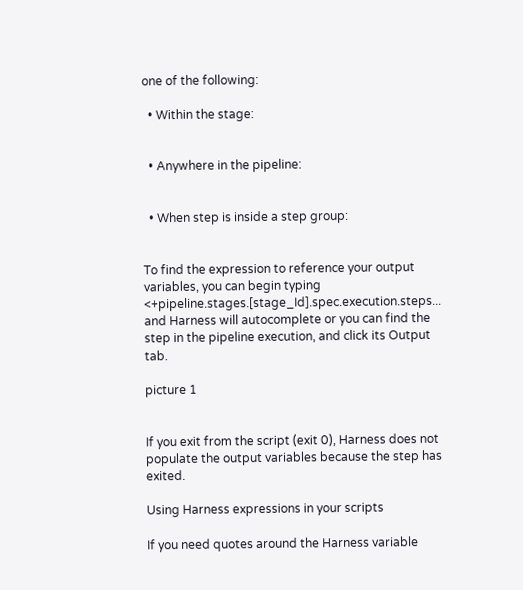one of the following:

  • Within the stage:


  • Anywhere in the pipeline:


  • When step is inside a step group:


To find the expression to reference your output variables, you can begin typing <+pipeline.stages.[stage_Id].spec.execution.steps... and Harness will autocomplete or you can find the step in the pipeline execution, and click its Output tab.

picture 1


If you exit from the script (exit 0), Harness does not populate the output variables because the step has exited.

Using Harness expressions in your scripts

If you need quotes around the Harness variable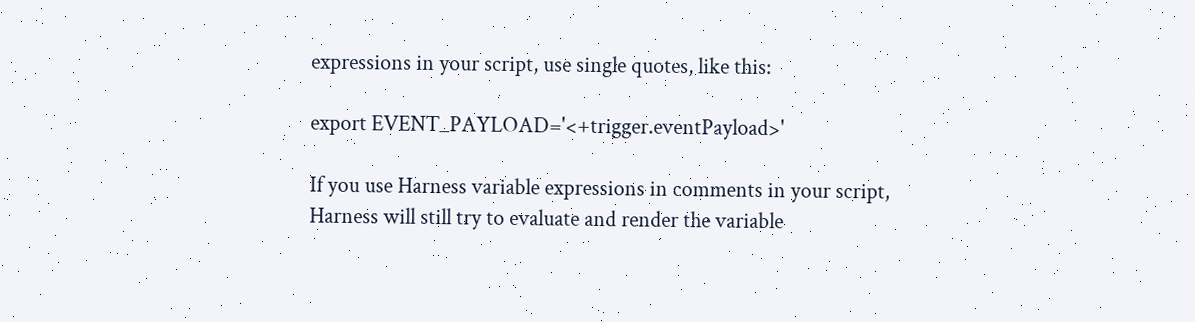expressions in your script, use single quotes, like this:

export EVENT_PAYLOAD='<+trigger.eventPayload>'

If you use Harness variable expressions in comments in your script, Harness will still try to evaluate and render the variable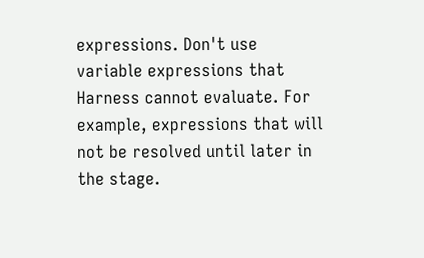expressions. Don't use variable expressions that Harness cannot evaluate. For example, expressions that will not be resolved until later in the stage.